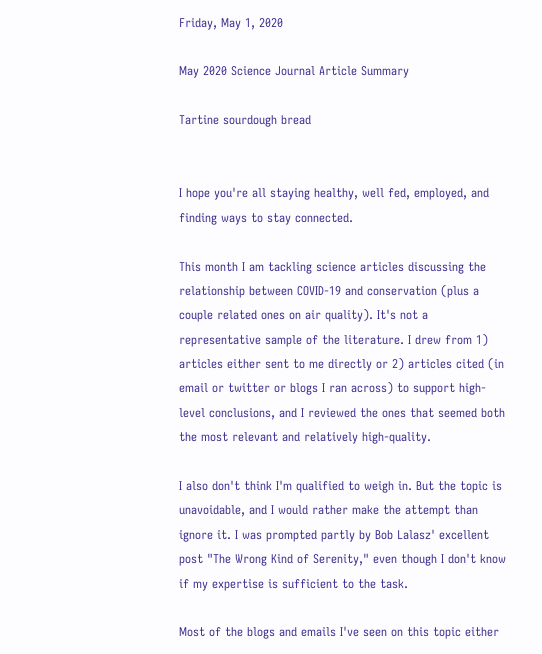Friday, May 1, 2020

May 2020 Science Journal Article Summary

Tartine sourdough bread


I hope you're all staying healthy, well fed, employed, and finding ways to stay connected.

This month I am tackling science articles discussing the relationship between COVID-19 and conservation (plus a couple related ones on air quality). It's not a representative sample of the literature. I drew from 1) articles either sent to me directly or 2) articles cited (in email or twitter or blogs I ran across) to support high-level conclusions, and I reviewed the ones that seemed both the most relevant and relatively high-quality.

I also don't think I'm qualified to weigh in. But the topic is unavoidable, and I would rather make the attempt than ignore it. I was prompted partly by Bob Lalasz' excellent post "The Wrong Kind of Serenity," even though I don't know if my expertise is sufficient to the task.

Most of the blogs and emails I've seen on this topic either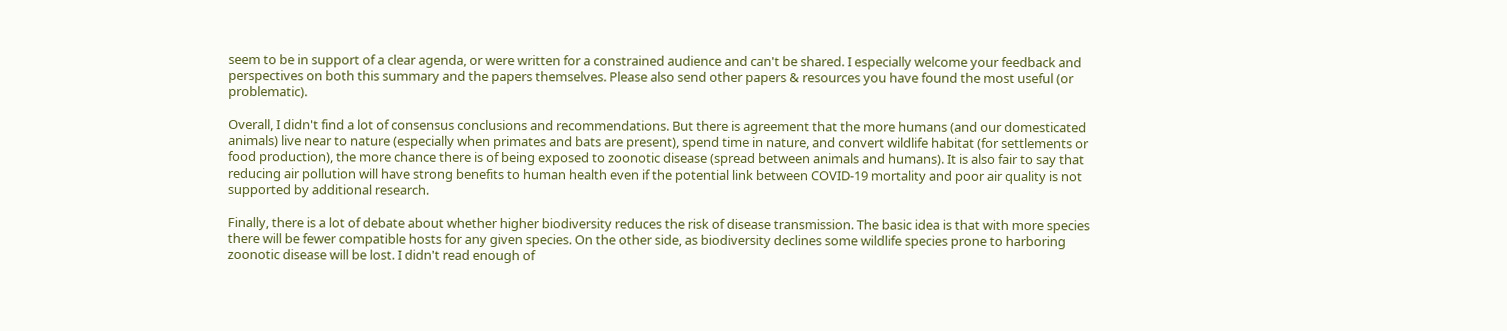seem to be in support of a clear agenda, or were written for a constrained audience and can't be shared. I especially welcome your feedback and perspectives on both this summary and the papers themselves. Please also send other papers & resources you have found the most useful (or problematic).

Overall, I didn't find a lot of consensus conclusions and recommendations. But there is agreement that the more humans (and our domesticated animals) live near to nature (especially when primates and bats are present), spend time in nature, and convert wildlife habitat (for settlements or food production), the more chance there is of being exposed to zoonotic disease (spread between animals and humans). It is also fair to say that reducing air pollution will have strong benefits to human health even if the potential link between COVID-19 mortality and poor air quality is not supported by additional research.

Finally, there is a lot of debate about whether higher biodiversity reduces the risk of disease transmission. The basic idea is that with more species there will be fewer compatible hosts for any given species. On the other side, as biodiversity declines some wildlife species prone to harboring zoonotic disease will be lost. I didn't read enough of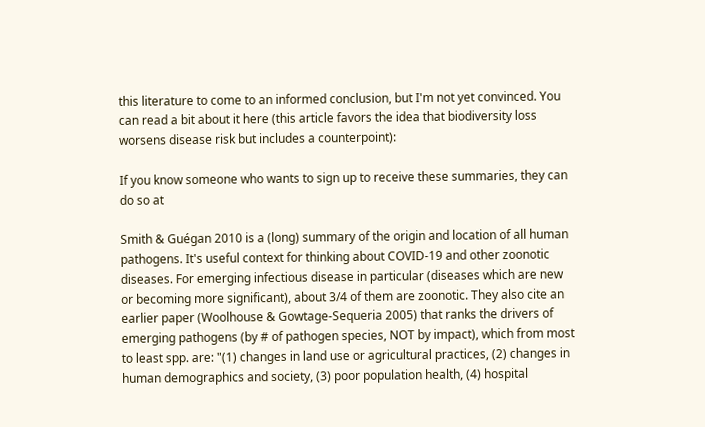this literature to come to an informed conclusion, but I'm not yet convinced. You can read a bit about it here (this article favors the idea that biodiversity loss worsens disease risk but includes a counterpoint):

If you know someone who wants to sign up to receive these summaries, they can do so at

Smith & Guégan 2010 is a (long) summary of the origin and location of all human pathogens. It's useful context for thinking about COVID-19 and other zoonotic diseases. For emerging infectious disease in particular (diseases which are new or becoming more significant), about 3/4 of them are zoonotic. They also cite an earlier paper (Woolhouse & Gowtage-Sequeria 2005) that ranks the drivers of emerging pathogens (by # of pathogen species, NOT by impact), which from most to least spp. are: "(1) changes in land use or agricultural practices, (2) changes in human demographics and society, (3) poor population health, (4) hospital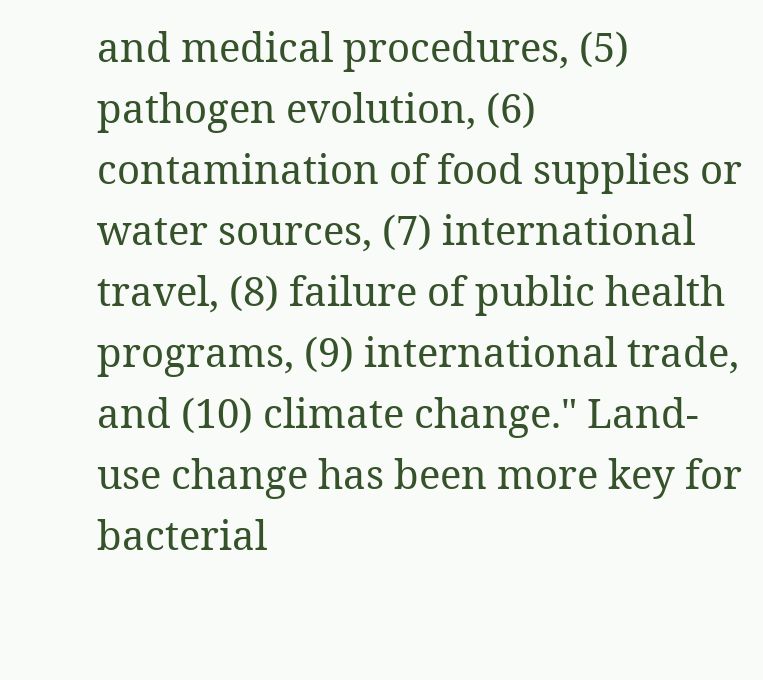and medical procedures, (5) pathogen evolution, (6) contamination of food supplies or water sources, (7) international travel, (8) failure of public health programs, (9) international trade, and (10) climate change." Land-use change has been more key for bacterial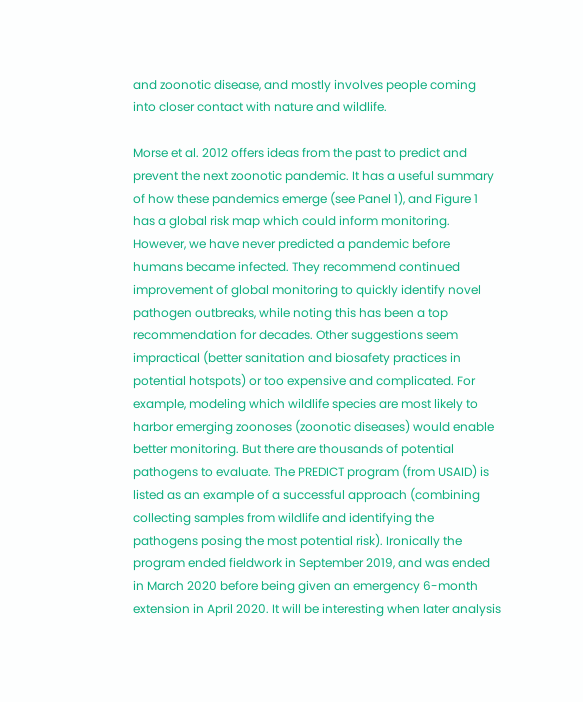and zoonotic disease, and mostly involves people coming into closer contact with nature and wildlife.

Morse et al. 2012 offers ideas from the past to predict and prevent the next zoonotic pandemic. It has a useful summary of how these pandemics emerge (see Panel 1), and Figure 1 has a global risk map which could inform monitoring. However, we have never predicted a pandemic before humans became infected. They recommend continued improvement of global monitoring to quickly identify novel pathogen outbreaks, while noting this has been a top recommendation for decades. Other suggestions seem impractical (better sanitation and biosafety practices in potential hotspots) or too expensive and complicated. For example, modeling which wildlife species are most likely to harbor emerging zoonoses (zoonotic diseases) would enable better monitoring. But there are thousands of potential pathogens to evaluate. The PREDICT program (from USAID) is listed as an example of a successful approach (combining collecting samples from wildlife and identifying the pathogens posing the most potential risk). Ironically the program ended fieldwork in September 2019, and was ended in March 2020 before being given an emergency 6-month extension in April 2020. It will be interesting when later analysis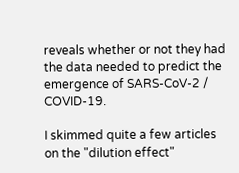reveals whether or not they had the data needed to predict the emergence of SARS-CoV-2 / COVID-19.

I skimmed quite a few articles on the "dilution effect"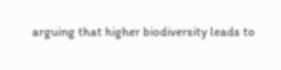arguing that higher biodiversity leads to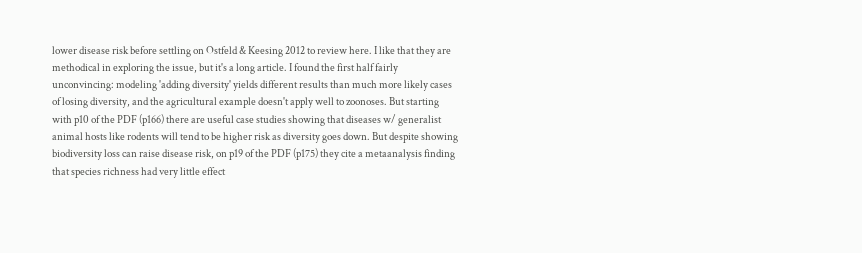lower disease risk before settling on Ostfeld & Keesing 2012 to review here. I like that they are methodical in exploring the issue, but it's a long article. I found the first half fairly unconvincing: modeling 'adding diversity' yields different results than much more likely cases of losing diversity, and the agricultural example doesn't apply well to zoonoses. But starting with p10 of the PDF (p166) there are useful case studies showing that diseases w/ generalist animal hosts like rodents will tend to be higher risk as diversity goes down. But despite showing biodiversity loss can raise disease risk, on p19 of the PDF (p175) they cite a metaanalysis finding that species richness had very little effect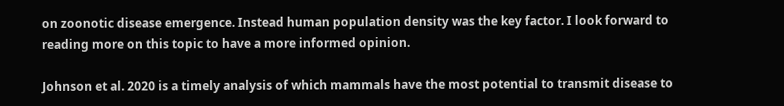on zoonotic disease emergence. Instead human population density was the key factor. I look forward to reading more on this topic to have a more informed opinion.

Johnson et al. 2020 is a timely analysis of which mammals have the most potential to transmit disease to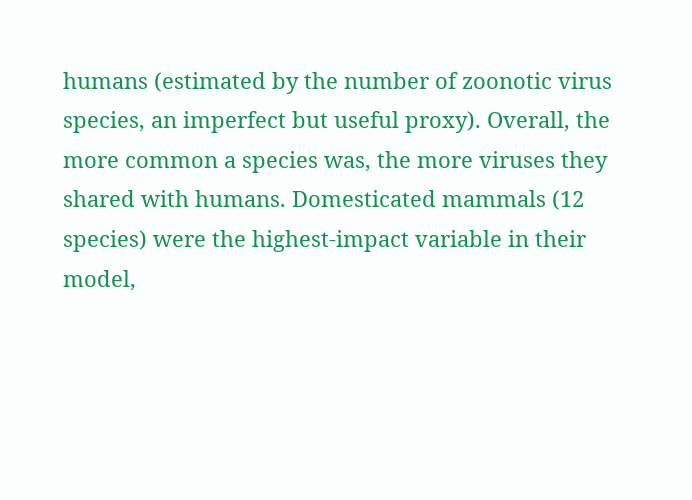humans (estimated by the number of zoonotic virus species, an imperfect but useful proxy). Overall, the more common a species was, the more viruses they shared with humans. Domesticated mammals (12 species) were the highest-impact variable in their model,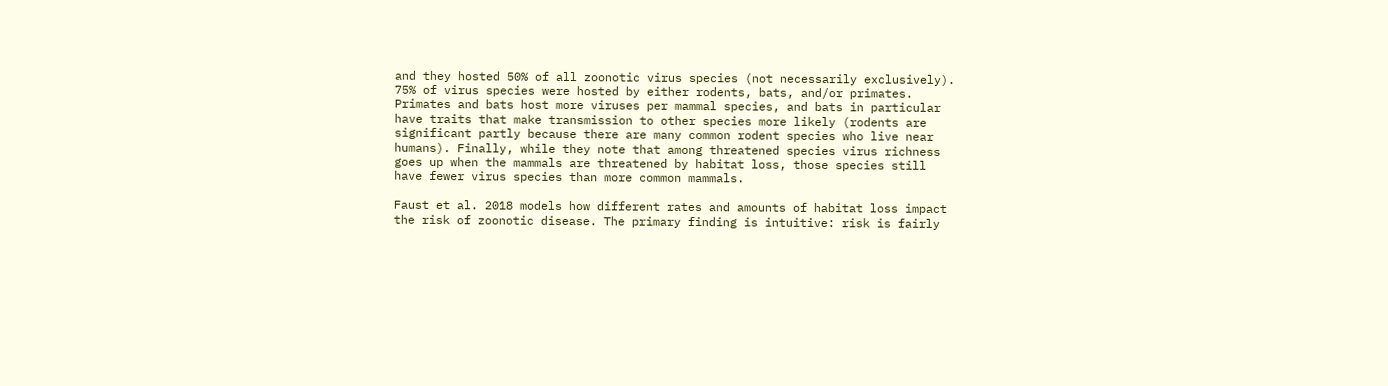and they hosted 50% of all zoonotic virus species (not necessarily exclusively). 75% of virus species were hosted by either rodents, bats, and/or primates. Primates and bats host more viruses per mammal species, and bats in particular have traits that make transmission to other species more likely (rodents are significant partly because there are many common rodent species who live near humans). Finally, while they note that among threatened species virus richness goes up when the mammals are threatened by habitat loss, those species still have fewer virus species than more common mammals.

Faust et al. 2018 models how different rates and amounts of habitat loss impact the risk of zoonotic disease. The primary finding is intuitive: risk is fairly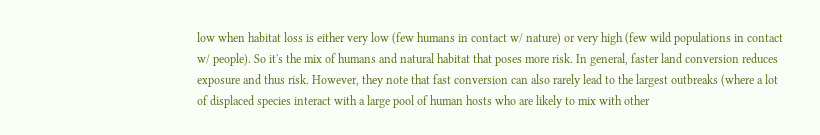low when habitat loss is either very low (few humans in contact w/ nature) or very high (few wild populations in contact w/ people). So it's the mix of humans and natural habitat that poses more risk. In general, faster land conversion reduces exposure and thus risk. However, they note that fast conversion can also rarely lead to the largest outbreaks (where a lot of displaced species interact with a large pool of human hosts who are likely to mix with other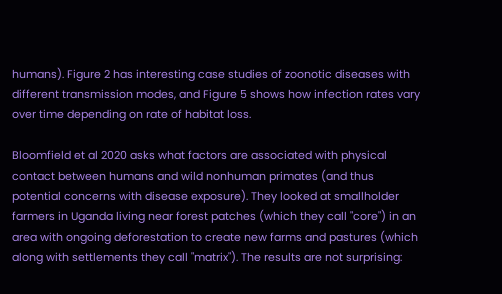humans). Figure 2 has interesting case studies of zoonotic diseases with different transmission modes, and Figure 5 shows how infection rates vary over time depending on rate of habitat loss.

Bloomfield et al 2020 asks what factors are associated with physical contact between humans and wild nonhuman primates (and thus potential concerns with disease exposure). They looked at smallholder farmers in Uganda living near forest patches (which they call "core") in an area with ongoing deforestation to create new farms and pastures (which along with settlements they call "matrix"). The results are not surprising: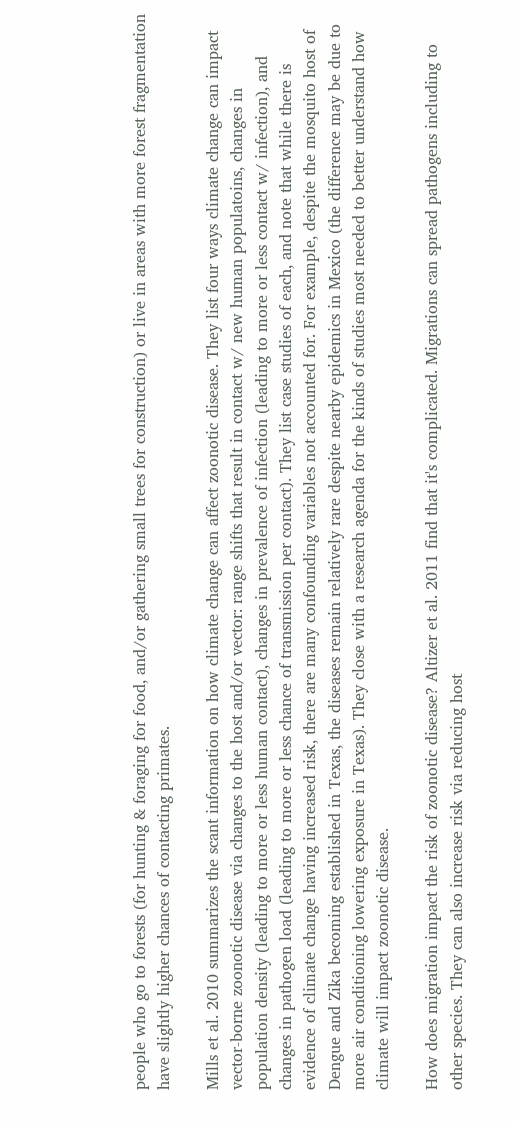people who go to forests (for hunting & foraging for food, and/or gathering small trees for construction) or live in areas with more forest fragmentation have slightly higher chances of contacting primates.

Mills et al. 2010 summarizes the scant information on how climate change can affect zoonotic disease. They list four ways climate change can impact vector-borne zoonotic disease via changes to the host and/or vector: range shifts that result in contact w/ new human populatoins, changes in population density (leading to more or less human contact), changes in prevalence of infection (leading to more or less contact w/ infection), and changes in pathogen load (leading to more or less chance of transmission per contact). They list case studies of each, and note that while there is evidence of climate change having increased risk, there are many confounding variables not accounted for. For example, despite the mosquito host of Dengue and Zika becoming established in Texas, the diseases remain relatively rare despite nearby epidemics in Mexico (the difference may be due to more air conditioning lowering exposure in Texas). They close with a research agenda for the kinds of studies most needed to better understand how climate will impact zoonotic disease.

How does migration impact the risk of zoonotic disease? Altizer et al. 2011 find that it's complicated. Migrations can spread pathogens including to other species. They can also increase risk via reducing host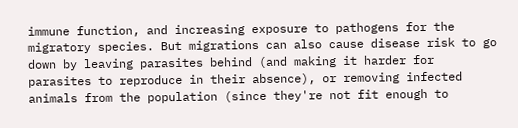immune function, and increasing exposure to pathogens for the migratory species. But migrations can also cause disease risk to go down by leaving parasites behind (and making it harder for parasites to reproduce in their absence), or removing infected animals from the population (since they're not fit enough to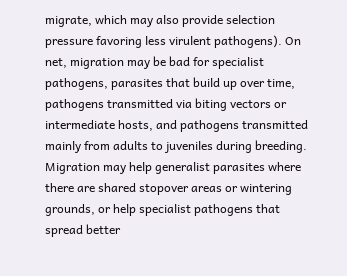migrate, which may also provide selection pressure favoring less virulent pathogens). On net, migration may be bad for specialist pathogens, parasites that build up over time, pathogens transmitted via biting vectors or intermediate hosts, and pathogens transmitted mainly from adults to juveniles during breeding. Migration may help generalist parasites where there are shared stopover areas or wintering grounds, or help specialist pathogens that spread better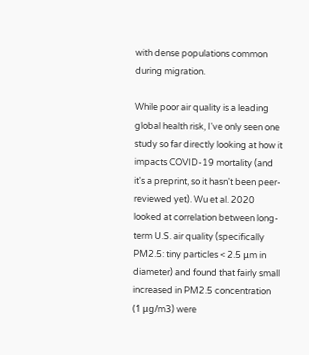with dense populations common during migration.

While poor air quality is a leading global health risk, I've only seen one study so far directly looking at how it impacts COVID-19 mortality (and it's a preprint, so it hasn't been peer-reviewed yet). Wu et al. 2020 looked at correlation between long-term U.S. air quality (specifically PM2.5: tiny particles < 2.5 μm in diameter) and found that fairly small increased in PM2.5 concentration (1 μg/m3) were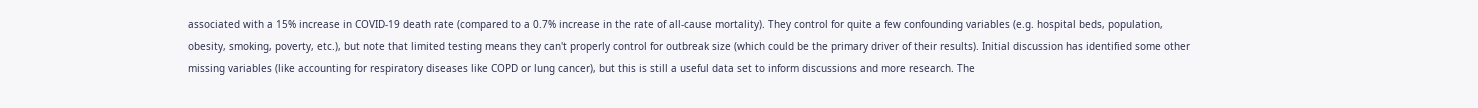associated with a 15% increase in COVID-19 death rate (compared to a 0.7% increase in the rate of all-cause mortality). They control for quite a few confounding variables (e.g. hospital beds, population, obesity, smoking, poverty, etc.), but note that limited testing means they can't properly control for outbreak size (which could be the primary driver of their results). Initial discussion has identified some other missing variables (like accounting for respiratory diseases like COPD or lung cancer), but this is still a useful data set to inform discussions and more research. The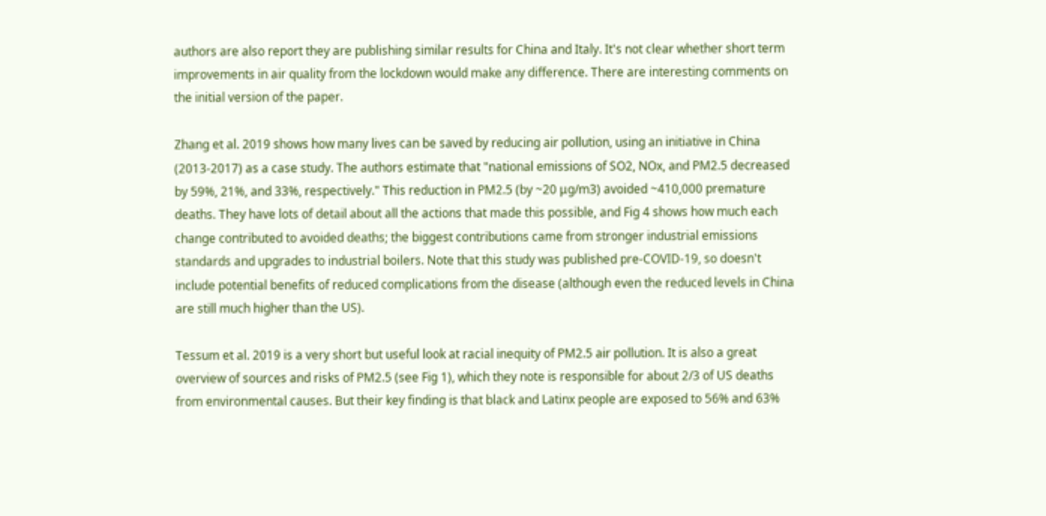authors are also report they are publishing similar results for China and Italy. It's not clear whether short term improvements in air quality from the lockdown would make any difference. There are interesting comments on the initial version of the paper.

Zhang et al. 2019 shows how many lives can be saved by reducing air pollution, using an initiative in China (2013-2017) as a case study. The authors estimate that "national emissions of SO2, NOx, and PM2.5 decreased by 59%, 21%, and 33%, respectively." This reduction in PM2.5 (by ~20 μg/m3) avoided ~410,000 premature deaths. They have lots of detail about all the actions that made this possible, and Fig 4 shows how much each change contributed to avoided deaths; the biggest contributions came from stronger industrial emissions standards and upgrades to industrial boilers. Note that this study was published pre-COVID-19, so doesn't include potential benefits of reduced complications from the disease (although even the reduced levels in China are still much higher than the US).

Tessum et al. 2019 is a very short but useful look at racial inequity of PM2.5 air pollution. It is also a great overview of sources and risks of PM2.5 (see Fig 1), which they note is responsible for about 2/3 of US deaths from environmental causes. But their key finding is that black and Latinx people are exposed to 56% and 63%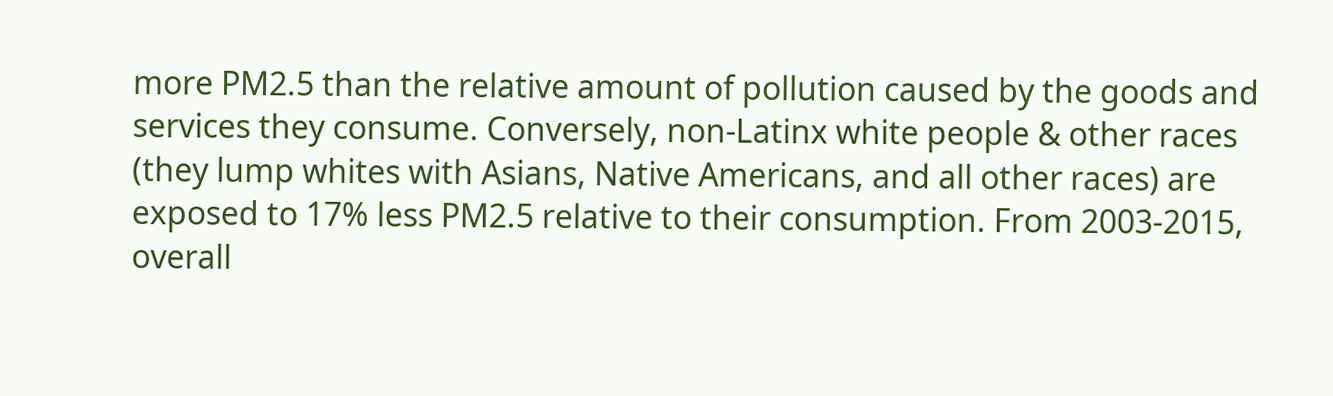more PM2.5 than the relative amount of pollution caused by the goods and services they consume. Conversely, non-Latinx white people & other races (they lump whites with Asians, Native Americans, and all other races) are exposed to 17% less PM2.5 relative to their consumption. From 2003-2015, overall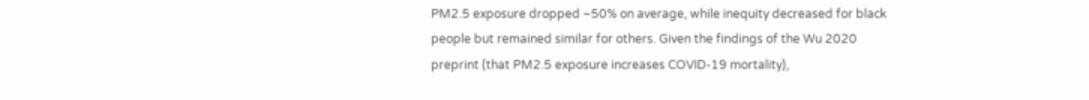PM2.5 exposure dropped ~50% on average, while inequity decreased for black people but remained similar for others. Given the findings of the Wu 2020 preprint (that PM2.5 exposure increases COVID-19 mortality),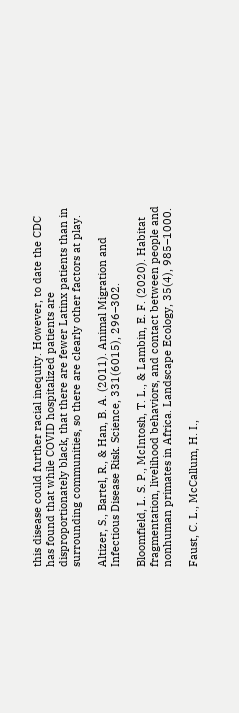this disease could further racial inequity. However, to date the CDC has found that while COVID hospitalized patients are disproportionately black, that there are fewer Latinx patients than in surrounding communities, so there are clearly other factors at play.

Altizer, S., Bartel, R., & Han, B. A. (2011). Animal Migration and Infectious Disease Risk. Science, 331(6015), 296–302.

Bloomfield, L. S. P., McIntosh, T. L., & Lambin, E. F. (2020). Habitat fragmentation, livelihood behaviors, and contact between people and nonhuman primates in Africa. Landscape Ecology, 35(4), 985–1000.

Faust, C. L., McCallum, H. I.,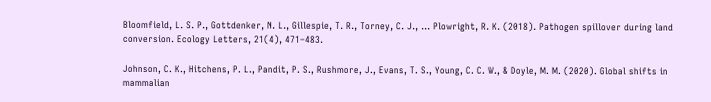Bloomfield, L. S. P., Gottdenker, N. L., Gillespie, T. R., Torney, C. J., … Plowright, R. K. (2018). Pathogen spillover during land conversion. Ecology Letters, 21(4), 471–483.

Johnson, C. K., Hitchens, P. L., Pandit, P. S., Rushmore, J., Evans, T. S., Young, C. C. W., & Doyle, M. M. (2020). Global shifts in mammalian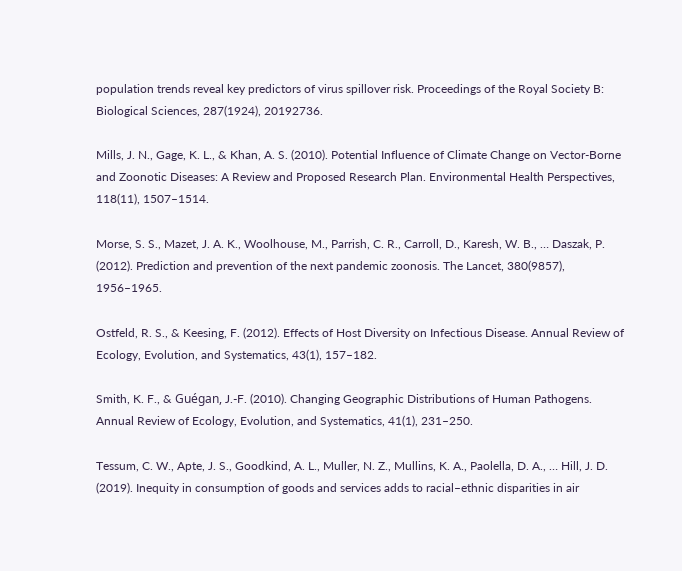population trends reveal key predictors of virus spillover risk. Proceedings of the Royal Society B: Biological Sciences, 287(1924), 20192736.

Mills, J. N., Gage, K. L., & Khan, A. S. (2010). Potential Influence of Climate Change on Vector-Borne and Zoonotic Diseases: A Review and Proposed Research Plan. Environmental Health Perspectives, 118(11), 1507–1514.

Morse, S. S., Mazet, J. A. K., Woolhouse, M., Parrish, C. R., Carroll, D., Karesh, W. B., … Daszak, P. (2012). Prediction and prevention of the next pandemic zoonosis. The Lancet, 380(9857), 1956–1965.

Ostfeld, R. S., & Keesing, F. (2012). Effects of Host Diversity on Infectious Disease. Annual Review of Ecology, Evolution, and Systematics, 43(1), 157–182.

Smith, K. F., & Guégan, J.-F. (2010). Changing Geographic Distributions of Human Pathogens. Annual Review of Ecology, Evolution, and Systematics, 41(1), 231–250.

Tessum, C. W., Apte, J. S., Goodkind, A. L., Muller, N. Z., Mullins, K. A., Paolella, D. A., … Hill, J. D. (2019). Inequity in consumption of goods and services adds to racial–ethnic disparities in air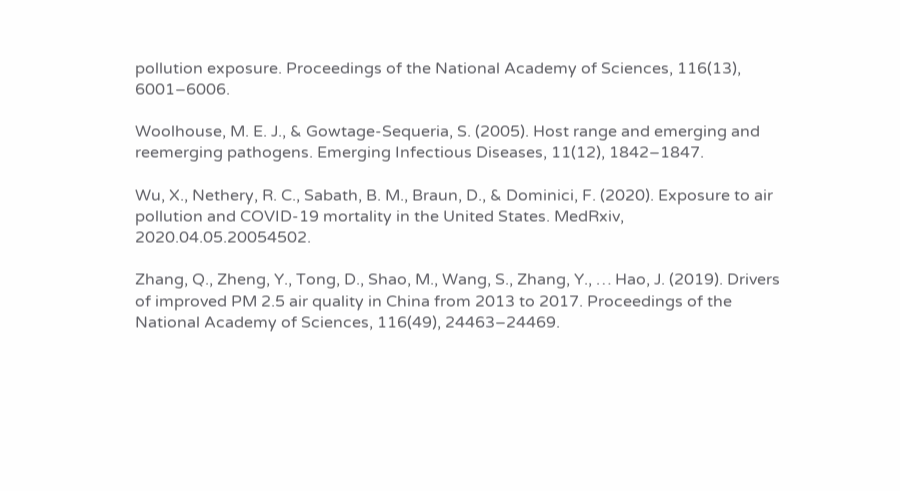pollution exposure. Proceedings of the National Academy of Sciences, 116(13), 6001–6006.

Woolhouse, M. E. J., & Gowtage-Sequeria, S. (2005). Host range and emerging and reemerging pathogens. Emerging Infectious Diseases, 11(12), 1842–1847.

Wu, X., Nethery, R. C., Sabath, B. M., Braun, D., & Dominici, F. (2020). Exposure to air pollution and COVID-19 mortality in the United States. MedRxiv, 2020.04.05.20054502.

Zhang, Q., Zheng, Y., Tong, D., Shao, M., Wang, S., Zhang, Y., … Hao, J. (2019). Drivers of improved PM 2.5 air quality in China from 2013 to 2017. Proceedings of the National Academy of Sciences, 116(49), 24463–24469.